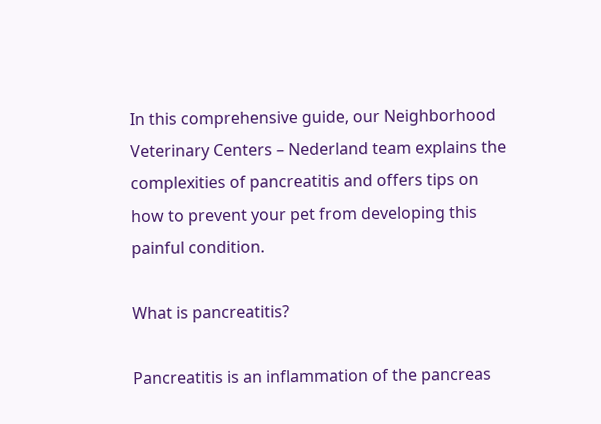In this comprehensive guide, our Neighborhood Veterinary Centers – Nederland team explains the complexities of pancreatitis and offers tips on how to prevent your pet from developing this painful condition.

What is pancreatitis?

Pancreatitis is an inflammation of the pancreas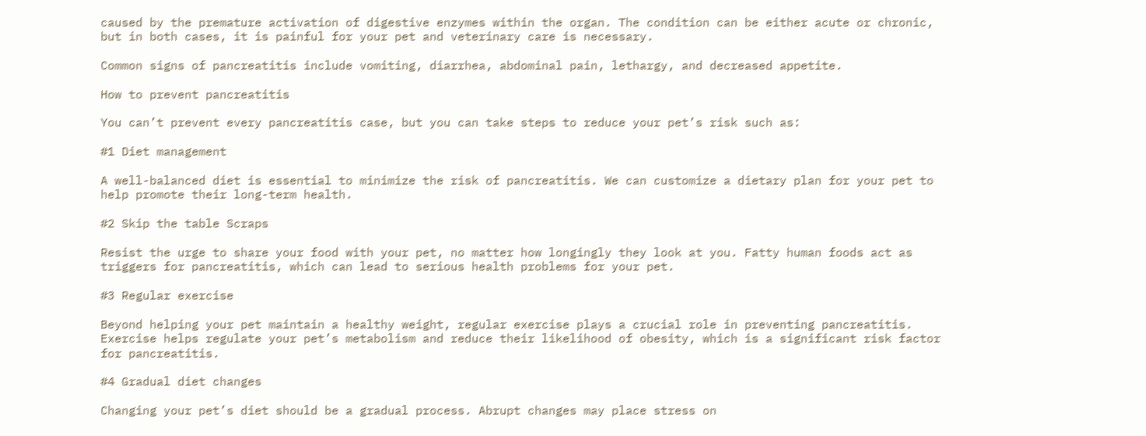caused by the premature activation of digestive enzymes within the organ. The condition can be either acute or chronic, but in both cases, it is painful for your pet and veterinary care is necessary.

Common signs of pancreatitis include vomiting, diarrhea, abdominal pain, lethargy, and decreased appetite.

How to prevent pancreatitis

You can’t prevent every pancreatitis case, but you can take steps to reduce your pet’s risk such as:

#1 Diet management

A well-balanced diet is essential to minimize the risk of pancreatitis. We can customize a dietary plan for your pet to help promote their long-term health.

#2 Skip the table Scraps

Resist the urge to share your food with your pet, no matter how longingly they look at you. Fatty human foods act as triggers for pancreatitis, which can lead to serious health problems for your pet.

#3 Regular exercise

Beyond helping your pet maintain a healthy weight, regular exercise plays a crucial role in preventing pancreatitis. Exercise helps regulate your pet’s metabolism and reduce their likelihood of obesity, which is a significant risk factor for pancreatitis.

#4 Gradual diet changes

Changing your pet’s diet should be a gradual process. Abrupt changes may place stress on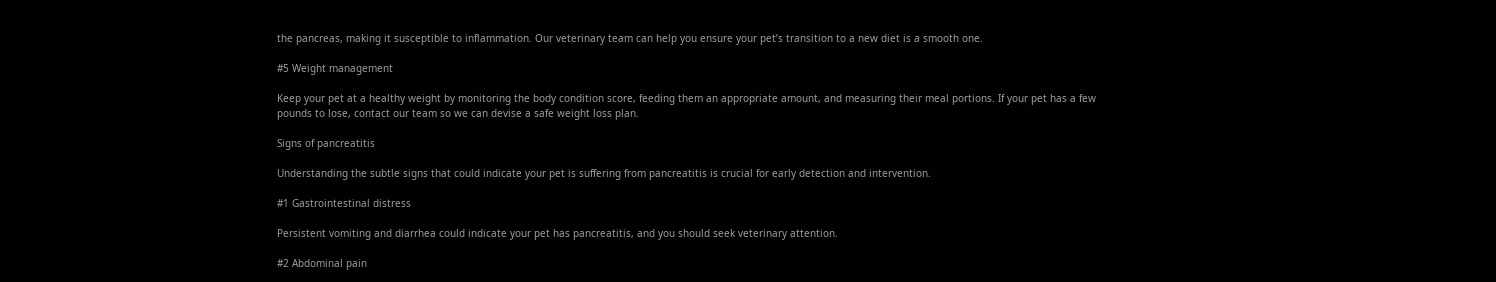the pancreas, making it susceptible to inflammation. Our veterinary team can help you ensure your pet’s transition to a new diet is a smooth one.

#5 Weight management

Keep your pet at a healthy weight by monitoring the body condition score, feeding them an appropriate amount, and measuring their meal portions. If your pet has a few pounds to lose, contact our team so we can devise a safe weight loss plan.

Signs of pancreatitis

Understanding the subtle signs that could indicate your pet is suffering from pancreatitis is crucial for early detection and intervention.

#1 Gastrointestinal distress

Persistent vomiting and diarrhea could indicate your pet has pancreatitis, and you should seek veterinary attention.

#2 Abdominal pain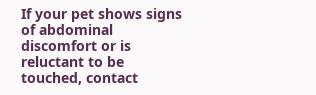If your pet shows signs of abdominal discomfort or is reluctant to be touched, contact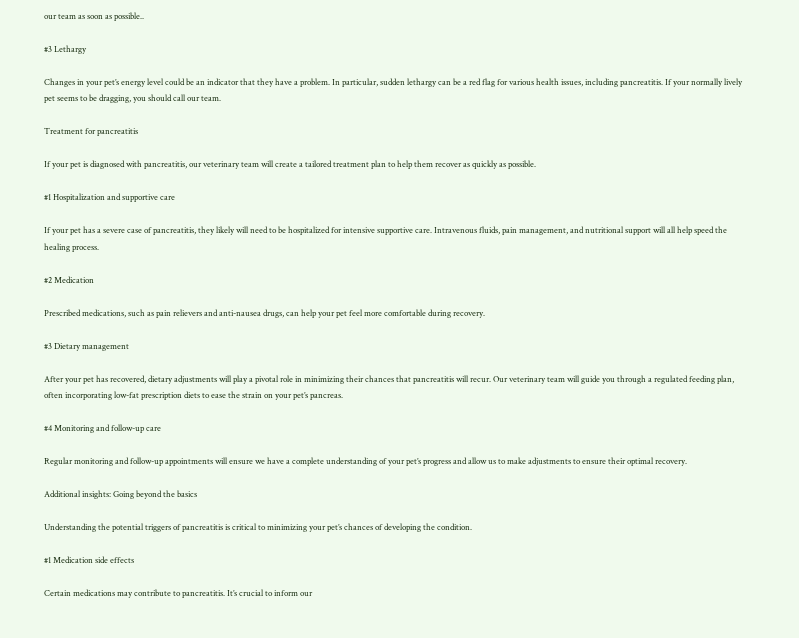our team as soon as possible..

#3 Lethargy

Changes in your pet’s energy level could be an indicator that they have a problem. In particular, sudden lethargy can be a red flag for various health issues, including pancreatitis. If your normally lively pet seems to be dragging, you should call our team.

Treatment for pancreatitis

If your pet is diagnosed with pancreatitis, our veterinary team will create a tailored treatment plan to help them recover as quickly as possible.

#1 Hospitalization and supportive care

If your pet has a severe case of pancreatitis, they likely will need to be hospitalized for intensive supportive care. Intravenous fluids, pain management, and nutritional support will all help speed the healing process.

#2 Medication

Prescribed medications, such as pain relievers and anti-nausea drugs, can help your pet feel more comfortable during recovery.

#3 Dietary management

After your pet has recovered, dietary adjustments will play a pivotal role in minimizing their chances that pancreatitis will recur. Our veterinary team will guide you through a regulated feeding plan, often incorporating low-fat prescription diets to ease the strain on your pet’s pancreas.

#4 Monitoring and follow-up care

Regular monitoring and follow-up appointments will ensure we have a complete understanding of your pet’s progress and allow us to make adjustments to ensure their optimal recovery.

Additional insights: Going beyond the basics

Understanding the potential triggers of pancreatitis is critical to minimizing your pet’s chances of developing the condition.

#1 Medication side effects

Certain medications may contribute to pancreatitis. It’s crucial to inform our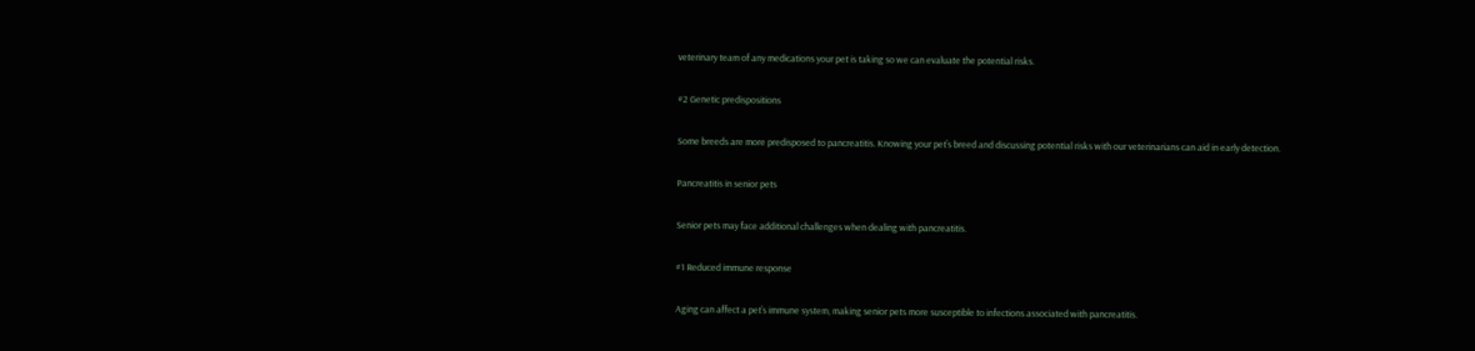veterinary team of any medications your pet is taking so we can evaluate the potential risks.

#2 Genetic predispositions

Some breeds are more predisposed to pancreatitis. Knowing your pet’s breed and discussing potential risks with our veterinarians can aid in early detection.

Pancreatitis in senior pets

Senior pets may face additional challenges when dealing with pancreatitis.

#1 Reduced immune response

Aging can affect a pet’s immune system, making senior pets more susceptible to infections associated with pancreatitis.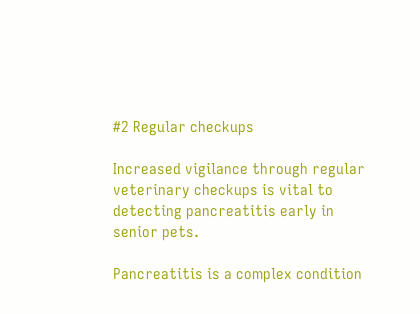#2 Regular checkups

Increased vigilance through regular veterinary checkups is vital to detecting pancreatitis early in senior pets.

Pancreatitis is a complex condition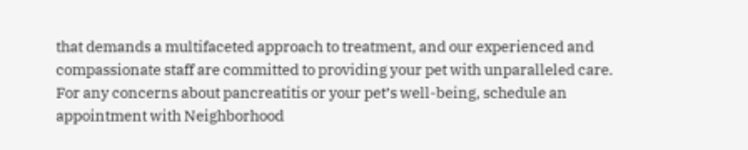that demands a multifaceted approach to treatment, and our experienced and compassionate staff are committed to providing your pet with unparalleled care. For any concerns about pancreatitis or your pet’s well-being, schedule an appointment with Neighborhood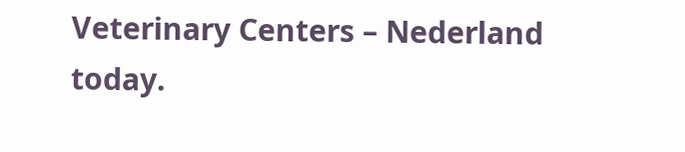Veterinary Centers – Nederland today.